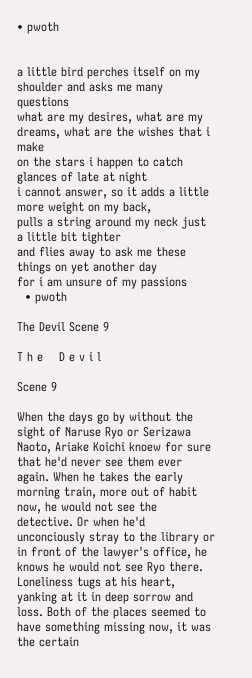• pwoth


a little bird perches itself on my shoulder and asks me many questions
what are my desires, what are my dreams, what are the wishes that i make
on the stars i happen to catch glances of late at night
i cannot answer, so it adds a little more weight on my back,
pulls a string around my neck just a little bit tighter
and flies away to ask me these things on yet another day
for i am unsure of my passions
  • pwoth

The Devil Scene 9

T h e    D e v i l

Scene 9

When the days go by without the sight of Naruse Ryo or Serizawa Naoto, Ariake Koichi knoew for sure that he'd never see them ever again. When he takes the early morning train, more out of habit now, he would not see the detective. Or when he'd unconciously stray to the library or in front of the lawyer's office, he knows he would not see Ryo there. Loneliness tugs at his heart, yanking at it in deep sorrow and loss. Both of the places seemed to have something missing now, it was the certain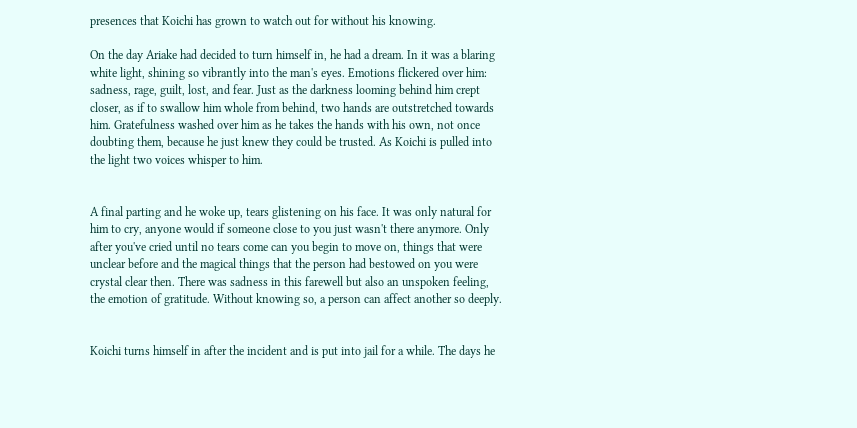presences that Koichi has grown to watch out for without his knowing.

On the day Ariake had decided to turn himself in, he had a dream. In it was a blaring white light, shining so vibrantly into the man's eyes. Emotions flickered over him: sadness, rage, guilt, lost, and fear. Just as the darkness looming behind him crept closer, as if to swallow him whole from behind, two hands are outstretched towards him. Gratefulness washed over him as he takes the hands with his own, not once doubting them, because he just knew they could be trusted. As Koichi is pulled into the light two voices whisper to him.


A final parting and he woke up, tears glistening on his face. It was only natural for him to cry, anyone would if someone close to you just wasn't there anymore. Only after you've cried until no tears come can you begin to move on, things that were unclear before and the magical things that the person had bestowed on you were crystal clear then. There was sadness in this farewell but also an unspoken feeling, the emotion of gratitude. Without knowing so, a person can affect another so deeply.


Koichi turns himself in after the incident and is put into jail for a while. The days he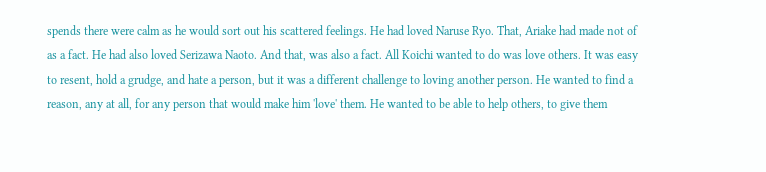spends there were calm as he would sort out his scattered feelings. He had loved Naruse Ryo. That, Ariake had made not of as a fact. He had also loved Serizawa Naoto. And that, was also a fact. All Koichi wanted to do was love others. It was easy to resent, hold a grudge, and hate a person, but it was a different challenge to loving another person. He wanted to find a reason, any at all, for any person that would make him 'love' them. He wanted to be able to help others, to give them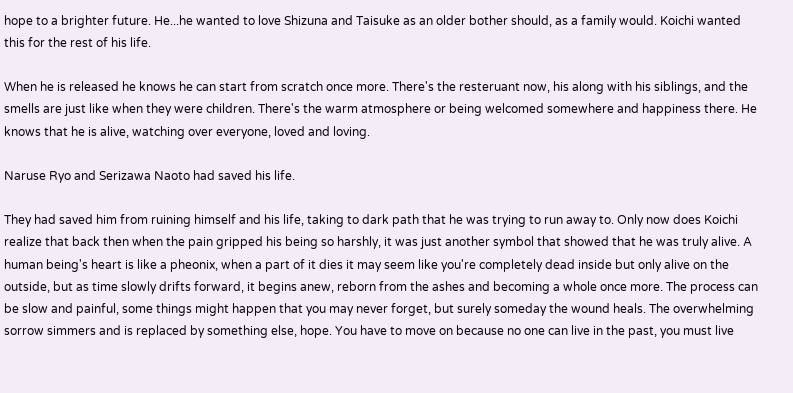hope to a brighter future. He...he wanted to love Shizuna and Taisuke as an older bother should, as a family would. Koichi wanted this for the rest of his life.

When he is released he knows he can start from scratch once more. There's the resteruant now, his along with his siblings, and the smells are just like when they were children. There's the warm atmosphere or being welcomed somewhere and happiness there. He knows that he is alive, watching over everyone, loved and loving.

Naruse Ryo and Serizawa Naoto had saved his life.

They had saved him from ruining himself and his life, taking to dark path that he was trying to run away to. Only now does Koichi realize that back then when the pain gripped his being so harshly, it was just another symbol that showed that he was truly alive. A human being's heart is like a pheonix, when a part of it dies it may seem like you're completely dead inside but only alive on the outside, but as time slowly drifts forward, it begins anew, reborn from the ashes and becoming a whole once more. The process can be slow and painful, some things might happen that you may never forget, but surely someday the wound heals. The overwhelming sorrow simmers and is replaced by something else, hope. You have to move on because no one can live in the past, you must live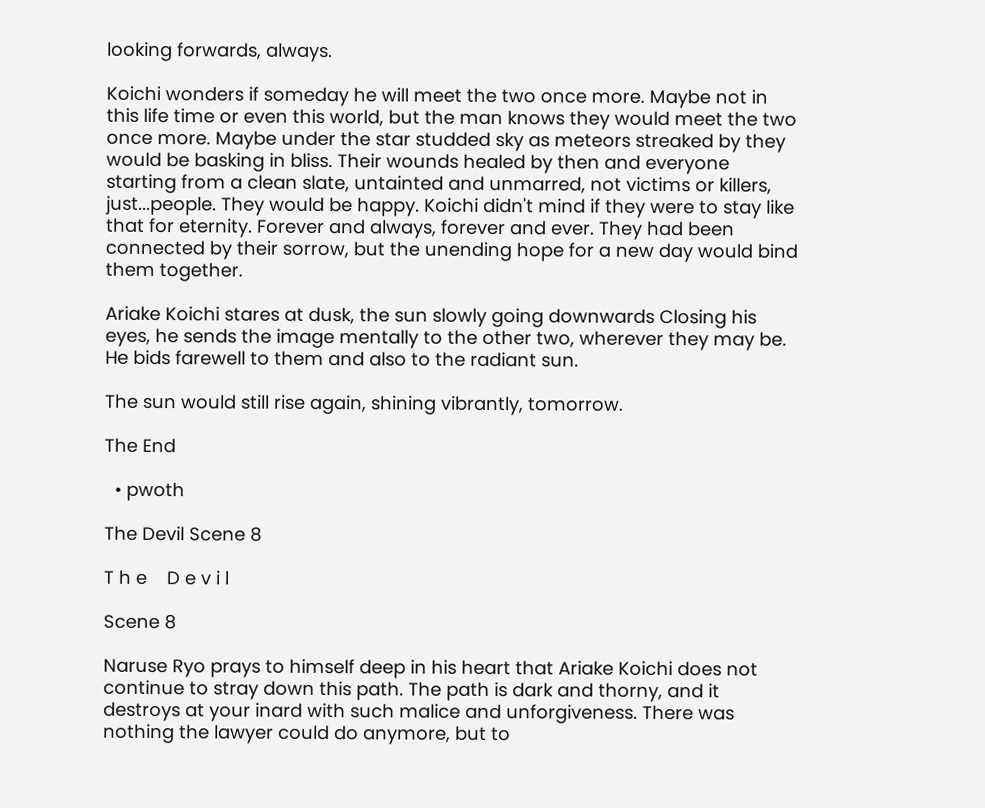looking forwards, always.

Koichi wonders if someday he will meet the two once more. Maybe not in this life time or even this world, but the man knows they would meet the two once more. Maybe under the star studded sky as meteors streaked by they would be basking in bliss. Their wounds healed by then and everyone starting from a clean slate, untainted and unmarred, not victims or killers, just...people. They would be happy. Koichi didn't mind if they were to stay like that for eternity. Forever and always, forever and ever. They had been connected by their sorrow, but the unending hope for a new day would bind them together.

Ariake Koichi stares at dusk, the sun slowly going downwards Closing his eyes, he sends the image mentally to the other two, wherever they may be. He bids farewell to them and also to the radiant sun.

The sun would still rise again, shining vibrantly, tomorrow.

The End

  • pwoth

The Devil Scene 8

T h e    D e v i l

Scene 8

Naruse Ryo prays to himself deep in his heart that Ariake Koichi does not continue to stray down this path. The path is dark and thorny, and it destroys at your inard with such malice and unforgiveness. There was nothing the lawyer could do anymore, but to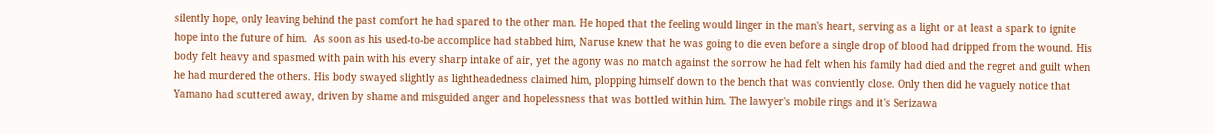silently hope, only leaving behind the past comfort he had spared to the other man. He hoped that the feeling would linger in the man's heart, serving as a light or at least a spark to ignite hope into the future of him.  As soon as his used-to-be accomplice had stabbed him, Naruse knew that he was going to die even before a single drop of blood had dripped from the wound. His body felt heavy and spasmed with pain with his every sharp intake of air, yet the agony was no match against the sorrow he had felt when his family had died and the regret and guilt when he had murdered the others. His body swayed slightly as lightheadedness claimed him, plopping himself down to the bench that was conviently close. Only then did he vaguely notice that Yamano had scuttered away, driven by shame and misguided anger and hopelessness that was bottled within him. The lawyer's mobile rings and it's Serizawa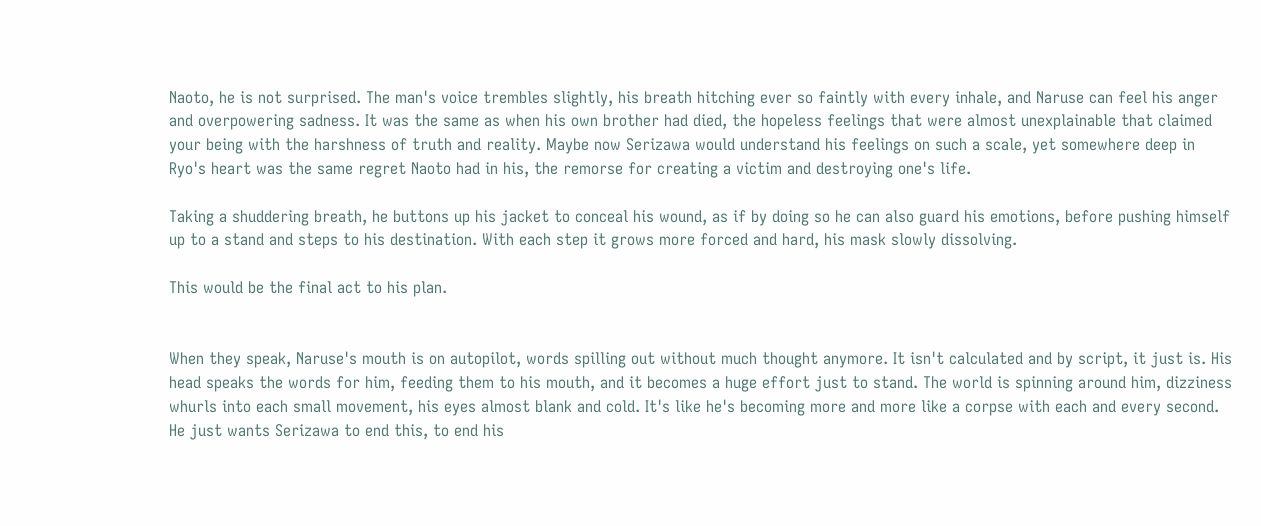Naoto, he is not surprised. The man's voice trembles slightly, his breath hitching ever so faintly with every inhale, and Naruse can feel his anger and overpowering sadness. It was the same as when his own brother had died, the hopeless feelings that were almost unexplainable that claimed your being with the harshness of truth and reality. Maybe now Serizawa would understand his feelings on such a scale, yet somewhere deep in Ryo's heart was the same regret Naoto had in his, the remorse for creating a victim and destroying one's life.

Taking a shuddering breath, he buttons up his jacket to conceal his wound, as if by doing so he can also guard his emotions, before pushing himself up to a stand and steps to his destination. With each step it grows more forced and hard, his mask slowly dissolving.

This would be the final act to his plan.


When they speak, Naruse's mouth is on autopilot, words spilling out without much thought anymore. It isn't calculated and by script, it just is. His head speaks the words for him, feeding them to his mouth, and it becomes a huge effort just to stand. The world is spinning around him, dizziness whurls into each small movement, his eyes almost blank and cold. It's like he's becoming more and more like a corpse with each and every second. He just wants Serizawa to end this, to end his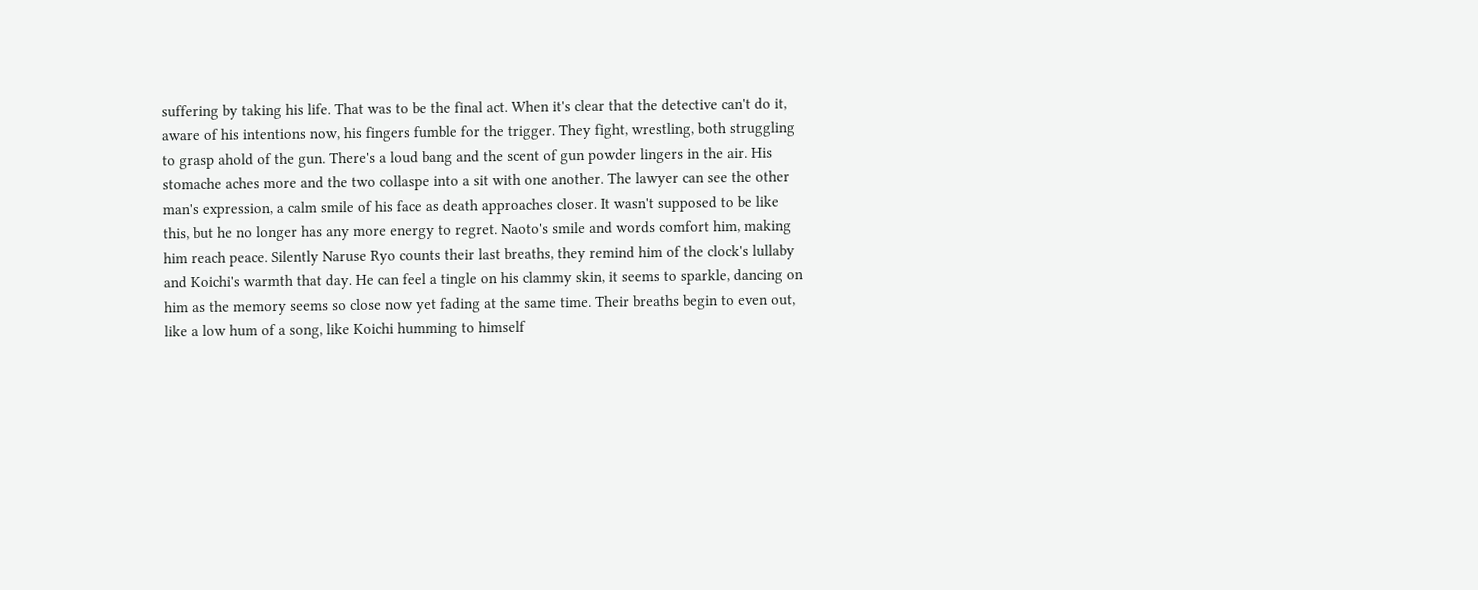suffering by taking his life. That was to be the final act. When it's clear that the detective can't do it, aware of his intentions now, his fingers fumble for the trigger. They fight, wrestling, both struggling to grasp ahold of the gun. There's a loud bang and the scent of gun powder lingers in the air. His stomache aches more and the two collaspe into a sit with one another. The lawyer can see the other man's expression, a calm smile of his face as death approaches closer. It wasn't supposed to be like this, but he no longer has any more energy to regret. Naoto's smile and words comfort him, making him reach peace. Silently Naruse Ryo counts their last breaths, they remind him of the clock's lullaby and Koichi's warmth that day. He can feel a tingle on his clammy skin, it seems to sparkle, dancing on him as the memory seems so close now yet fading at the same time. Their breaths begin to even out, like a low hum of a song, like Koichi humming to himself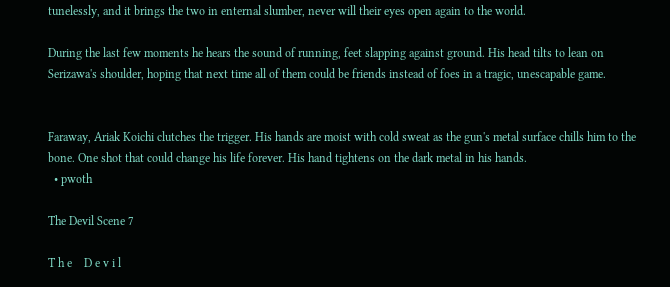tunelessly, and it brings the two in enternal slumber, never will their eyes open again to the world.

During the last few moments he hears the sound of running, feet slapping against ground. His head tilts to lean on Serizawa's shoulder, hoping that next time all of them could be friends instead of foes in a tragic, unescapable game.


Faraway, Ariak Koichi clutches the trigger. His hands are moist with cold sweat as the gun's metal surface chills him to the bone. One shot that could change his life forever. His hand tightens on the dark metal in his hands.
  • pwoth

The Devil Scene 7

T h e    D e v i l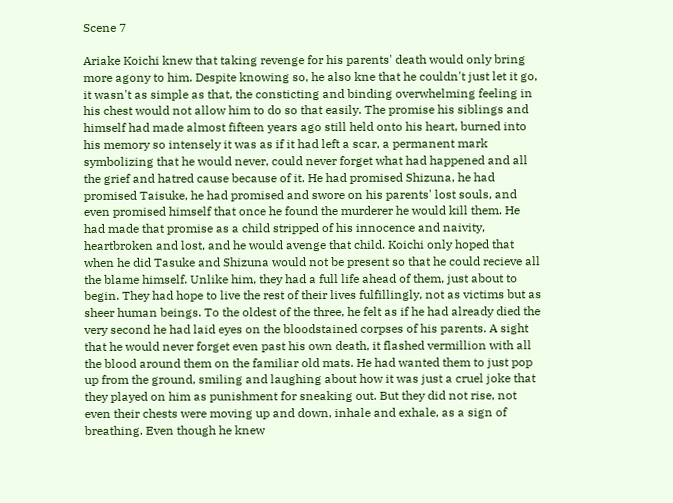Scene 7

Ariake Koichi knew that taking revenge for his parents' death would only bring more agony to him. Despite knowing so, he also kne that he couldn't just let it go, it wasn't as simple as that, the consticting and binding overwhelming feeling in his chest would not allow him to do so that easily. The promise his siblings and himself had made almost fifteen years ago still held onto his heart, burned into his memory so intensely it was as if it had left a scar, a permanent mark symbolizing that he would never, could never forget what had happened and all the grief and hatred cause because of it. He had promised Shizuna, he had promised Taisuke, he had promised and swore on his parents' lost souls, and even promised himself that once he found the murderer he would kill them. He had made that promise as a child stripped of his innocence and naivity, heartbroken and lost, and he would avenge that child. Koichi only hoped that when he did Tasuke and Shizuna would not be present so that he could recieve all the blame himself. Unlike him, they had a full life ahead of them, just about to begin. They had hope to live the rest of their lives fulfillingly, not as victims but as sheer human beings. To the oldest of the three, he felt as if he had already died the very second he had laid eyes on the bloodstained corpses of his parents. A sight that he would never forget even past his own death, it flashed vermillion with all the blood around them on the familiar old mats. He had wanted them to just pop up from the ground, smiling and laughing about how it was just a cruel joke that they played on him as punishment for sneaking out. But they did not rise, not even their chests were moving up and down, inhale and exhale, as a sign of breathing. Even though he knew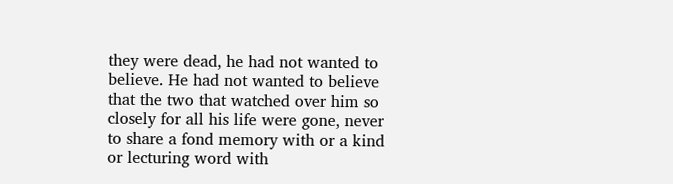they were dead, he had not wanted to believe. He had not wanted to believe that the two that watched over him so closely for all his life were gone, never to share a fond memory with or a kind or lecturing word with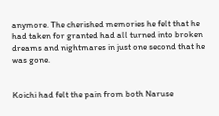anymore. The cherished memories he felt that he had taken for granted had all turned into broken dreams and nightmares in just one second that he was gone.


Koichi had felt the pain from both Naruse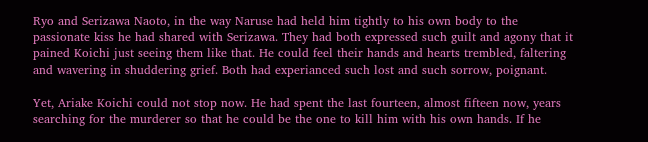Ryo and Serizawa Naoto, in the way Naruse had held him tightly to his own body to the passionate kiss he had shared with Serizawa. They had both expressed such guilt and agony that it pained Koichi just seeing them like that. He could feel their hands and hearts trembled, faltering and wavering in shuddering grief. Both had experianced such lost and such sorrow, poignant.

Yet, Ariake Koichi could not stop now. He had spent the last fourteen, almost fifteen now, years searching for the murderer so that he could be the one to kill him with his own hands. If he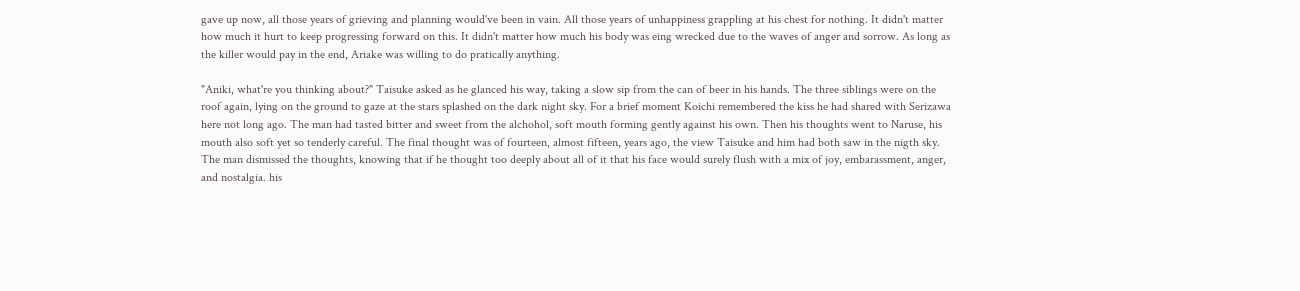gave up now, all those years of grieving and planning would've been in vain. All those years of unhappiness grappling at his chest for nothing. It didn't matter how much it hurt to keep progressing forward on this. It didn't matter how much his body was eing wrecked due to the waves of anger and sorrow. As long as the killer would pay in the end, Ariake was willing to do pratically anything.

"Aniki, what're you thinking about?" Taisuke asked as he glanced his way, taking a slow sip from the can of beer in his hands. The three siblings were on the roof again, lying on the ground to gaze at the stars splashed on the dark night sky. For a brief moment Koichi remembered the kiss he had shared with Serizawa here not long ago. The man had tasted bitter and sweet from the alchohol, soft mouth forming gently against his own. Then his thoughts went to Naruse, his mouth also soft yet so tenderly careful. The final thought was of fourteen, almost fifteen, years ago, the view Taisuke and him had both saw in the nigth sky. The man dismissed the thoughts, knowing that if he thought too deeply about all of it that his face would surely flush with a mix of joy, embarassment, anger, and nostalgia. his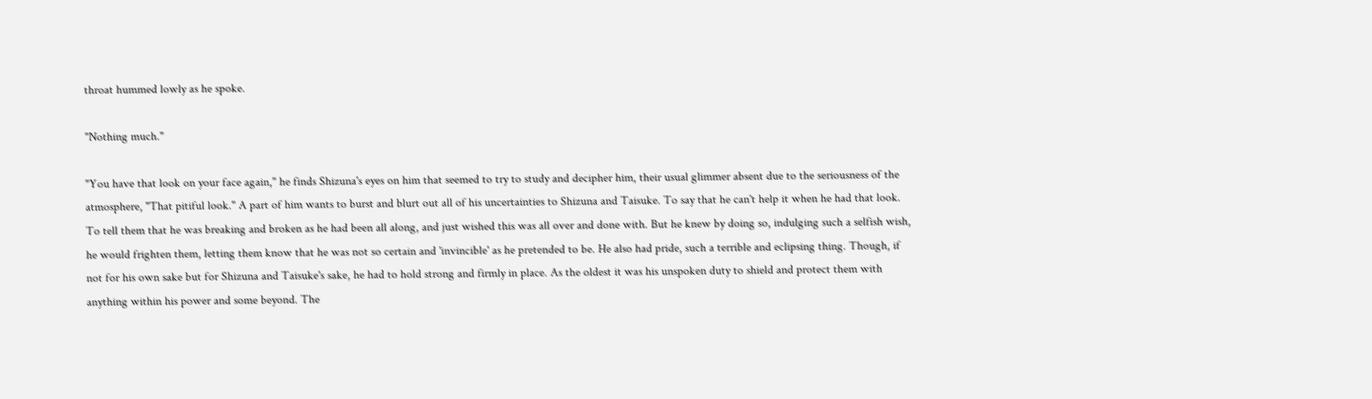throat hummed lowly as he spoke.

"Nothing much."

"You have that look on your face again," he finds Shizuna's eyes on him that seemed to try to study and decipher him, their usual glimmer absent due to the seriousness of the atmosphere, "That pitiful look." A part of him wants to burst and blurt out all of his uncertainties to Shizuna and Taisuke. To say that he can't help it when he had that look. To tell them that he was breaking and broken as he had been all along, and just wished this was all over and done with. But he knew by doing so, indulging such a selfish wish, he would frighten them, letting them know that he was not so certain and 'invincible' as he pretended to be. He also had pride, such a terrible and eclipsing thing. Though, if not for his own sake but for Shizuna and Taisuke's sake, he had to hold strong and firmly in place. As the oldest it was his unspoken duty to shield and protect them with anything within his power and some beyond. The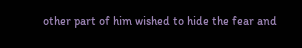other part of him wished to hide the fear and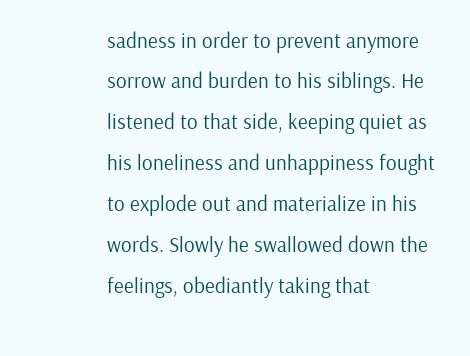sadness in order to prevent anymore sorrow and burden to his siblings. He listened to that side, keeping quiet as his loneliness and unhappiness fought to explode out and materialize in his words. Slowly he swallowed down the feelings, obediantly taking that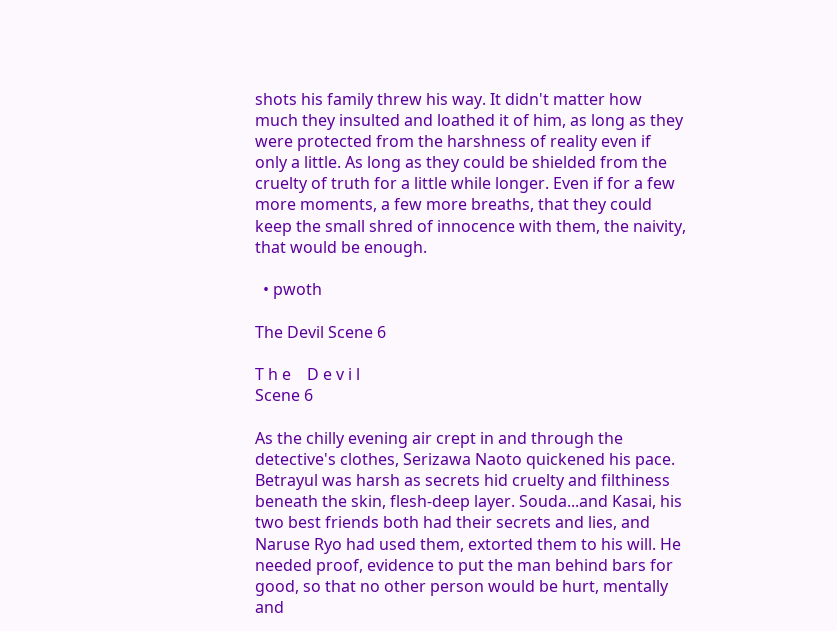shots his family threw his way. It didn't matter how much they insulted and loathed it of him, as long as they were protected from the harshness of reality even if only a little. As long as they could be shielded from the cruelty of truth for a little while longer. Even if for a few more moments, a few more breaths, that they could keep the small shred of innocence with them, the naivity, that would be enough.

  • pwoth

The Devil Scene 6

T h e    D e v i l
Scene 6

As the chilly evening air crept in and through the detective's clothes, Serizawa Naoto quickened his pace. Betrayul was harsh as secrets hid cruelty and filthiness beneath the skin, flesh-deep layer. Souda...and Kasai, his two best friends both had their secrets and lies, and Naruse Ryo had used them, extorted them to his will. He needed proof, evidence to put the man behind bars for good, so that no other person would be hurt, mentally and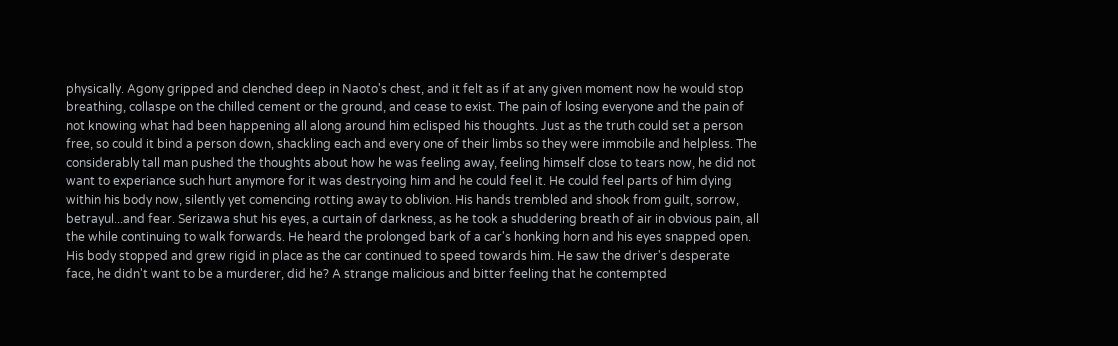physically. Agony gripped and clenched deep in Naoto's chest, and it felt as if at any given moment now he would stop breathing, collaspe on the chilled cement or the ground, and cease to exist. The pain of losing everyone and the pain of not knowing what had been happening all along around him eclisped his thoughts. Just as the truth could set a person free, so could it bind a person down, shackling each and every one of their limbs so they were immobile and helpless. The considerably tall man pushed the thoughts about how he was feeling away, feeling himself close to tears now, he did not want to experiance such hurt anymore for it was destryoing him and he could feel it. He could feel parts of him dying within his body now, silently yet comencing rotting away to oblivion. His hands trembled and shook from guilt, sorrow, betrayul...and fear. Serizawa shut his eyes, a curtain of darkness, as he took a shuddering breath of air in obvious pain, all the while continuing to walk forwards. He heard the prolonged bark of a car's honking horn and his eyes snapped open. His body stopped and grew rigid in place as the car continued to speed towards him. He saw the driver's desperate face, he didn't want to be a murderer, did he? A strange malicious and bitter feeling that he contempted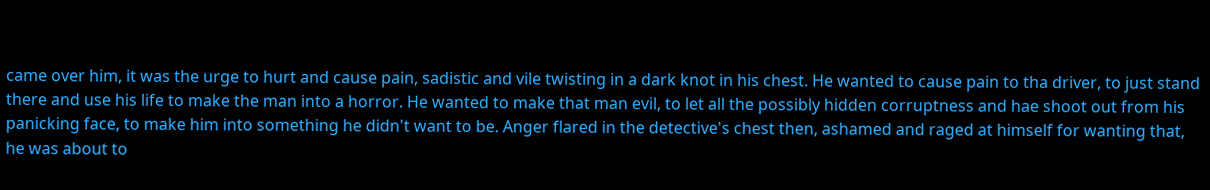came over him, it was the urge to hurt and cause pain, sadistic and vile twisting in a dark knot in his chest. He wanted to cause pain to tha driver, to just stand there and use his life to make the man into a horror. He wanted to make that man evil, to let all the possibly hidden corruptness and hae shoot out from his panicking face, to make him into something he didn't want to be. Anger flared in the detective's chest then, ashamed and raged at himself for wanting that, he was about to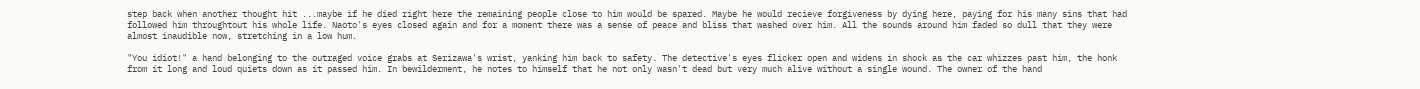step back when another thought hit ...maybe if he died right here the remaining people close to him would be spared. Maybe he would recieve forgiveness by dying here, paying for his many sins that had followed him throughtout his whole life. Naoto's eyes closed again and for a moment there was a sense of peace and bliss that washed over him. All the sounds around him faded so dull that they were almost inaudible now, stretching in a low hum.

"You idiot!" a hand belonging to the outraged voice grabs at Serizawa's wrist, yanking him back to safety. The detective's eyes flicker open and widens in shock as the car whizzes past him, the honk from it long and loud quiets down as it passed him. In bewilderment, he notes to himself that he not only wasn't dead but very much alive without a single wound. The owner of the hand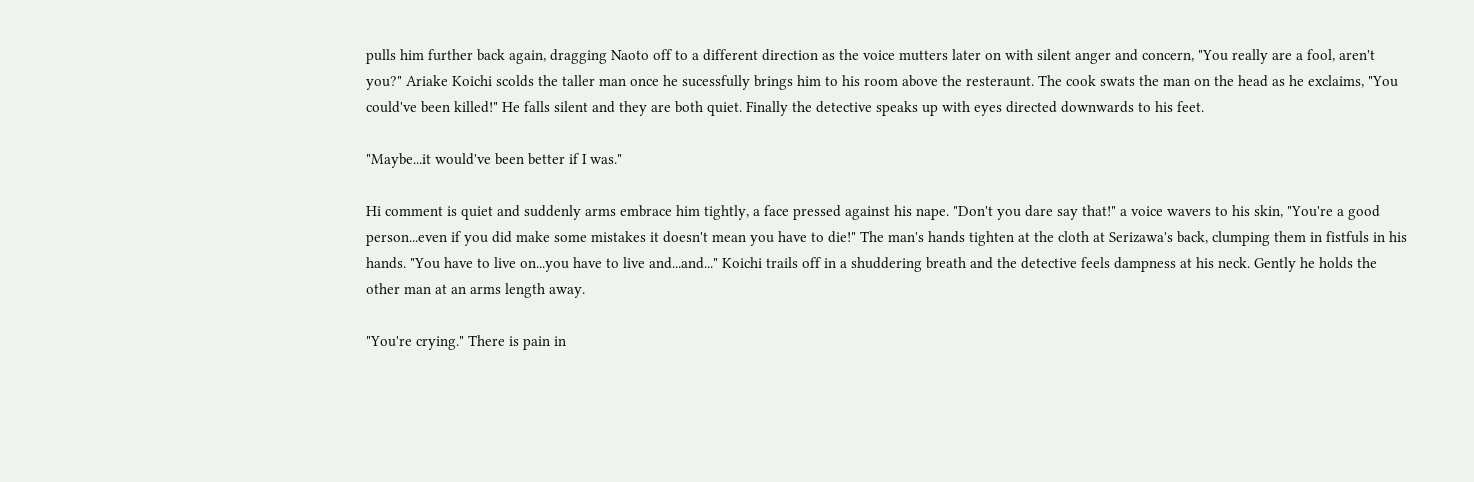pulls him further back again, dragging Naoto off to a different direction as the voice mutters later on with silent anger and concern, "You really are a fool, aren't you?" Ariake Koichi scolds the taller man once he sucessfully brings him to his room above the resteraunt. The cook swats the man on the head as he exclaims, "You could've been killed!" He falls silent and they are both quiet. Finally the detective speaks up with eyes directed downwards to his feet.

"Maybe...it would've been better if I was."

Hi comment is quiet and suddenly arms embrace him tightly, a face pressed against his nape. "Don't you dare say that!" a voice wavers to his skin, "You're a good person...even if you did make some mistakes it doesn't mean you have to die!" The man's hands tighten at the cloth at Serizawa's back, clumping them in fistfuls in his hands. "You have to live on...you have to live and...and..." Koichi trails off in a shuddering breath and the detective feels dampness at his neck. Gently he holds the other man at an arms length away.

"You're crying." There is pain in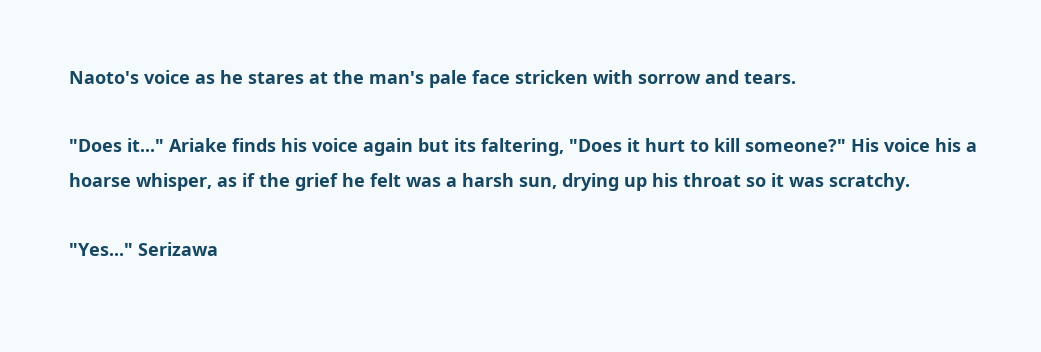Naoto's voice as he stares at the man's pale face stricken with sorrow and tears.

"Does it..." Ariake finds his voice again but its faltering, "Does it hurt to kill someone?" His voice his a hoarse whisper, as if the grief he felt was a harsh sun, drying up his throat so it was scratchy.

"Yes..." Serizawa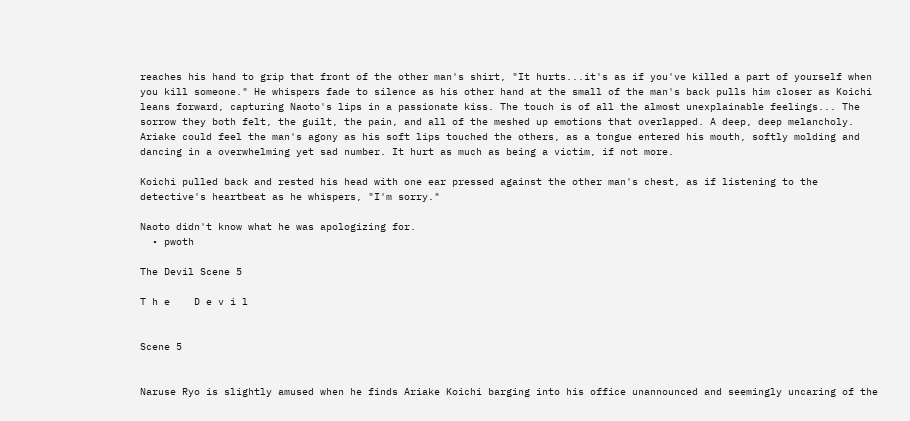reaches his hand to grip that front of the other man's shirt, "It hurts...it's as if you've killed a part of yourself when you kill someone." He whispers fade to silence as his other hand at the small of the man's back pulls him closer as Koichi leans forward, capturing Naoto's lips in a passionate kiss. The touch is of all the almost unexplainable feelings... The sorrow they both felt, the guilt, the pain, and all of the meshed up emotions that overlapped. A deep, deep melancholy. Ariake could feel the man's agony as his soft lips touched the others, as a tongue entered his mouth, softly molding and dancing in a overwhelming yet sad number. It hurt as much as being a victim, if not more.

Koichi pulled back and rested his head with one ear pressed against the other man's chest, as if listening to the detective's heartbeat as he whispers, "I'm sorry."

Naoto didn't know what he was apologizing for.
  • pwoth

The Devil Scene 5

T h e    D e v i l


Scene 5


Naruse Ryo is slightly amused when he finds Ariake Koichi barging into his office unannounced and seemingly uncaring of the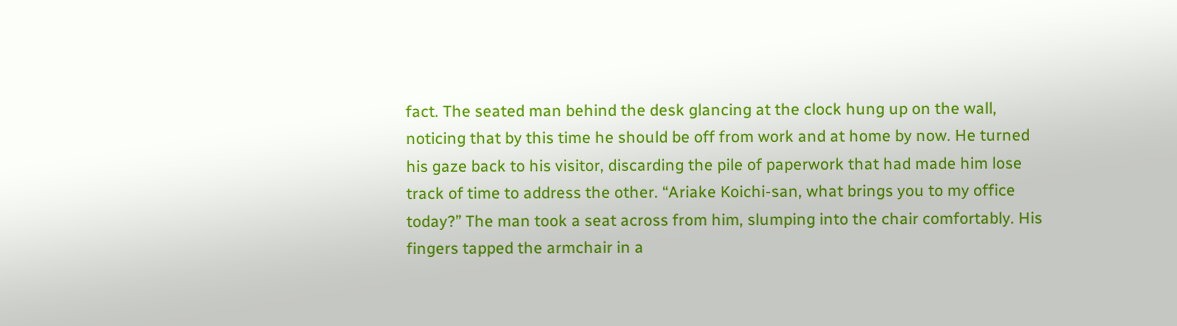fact. The seated man behind the desk glancing at the clock hung up on the wall, noticing that by this time he should be off from work and at home by now. He turned his gaze back to his visitor, discarding the pile of paperwork that had made him lose track of time to address the other. “Ariake Koichi-san, what brings you to my office today?” The man took a seat across from him, slumping into the chair comfortably. His fingers tapped the armchair in a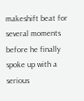makeshift beat for several moments before he finally spoke up with a serious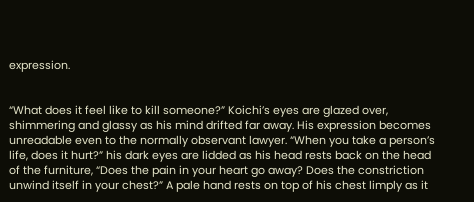expression.


“What does it feel like to kill someone?” Koichi’s eyes are glazed over, shimmering and glassy as his mind drifted far away. His expression becomes unreadable even to the normally observant lawyer. “When you take a person’s life, does it hurt?” his dark eyes are lidded as his head rests back on the head of the furniture, “Does the pain in your heart go away? Does the constriction unwind itself in your chest?” A pale hand rests on top of his chest limply as it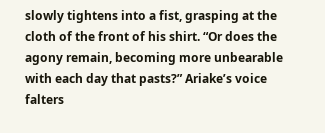slowly tightens into a fist, grasping at the cloth of the front of his shirt. “Or does the agony remain, becoming more unbearable with each day that pasts?” Ariake’s voice falters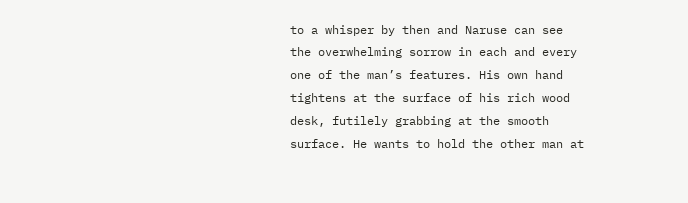to a whisper by then and Naruse can see the overwhelming sorrow in each and every one of the man’s features. His own hand tightens at the surface of his rich wood desk, futilely grabbing at the smooth surface. He wants to hold the other man at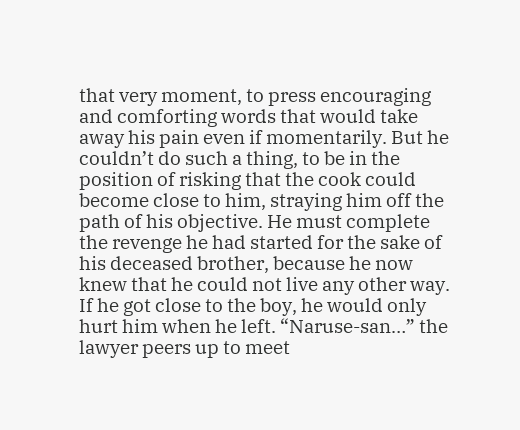that very moment, to press encouraging and comforting words that would take away his pain even if momentarily. But he couldn’t do such a thing, to be in the position of risking that the cook could become close to him, straying him off the path of his objective. He must complete the revenge he had started for the sake of his deceased brother, because he now knew that he could not live any other way. If he got close to the boy, he would only hurt him when he left. “Naruse-san…” the lawyer peers up to meet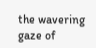the wavering gaze of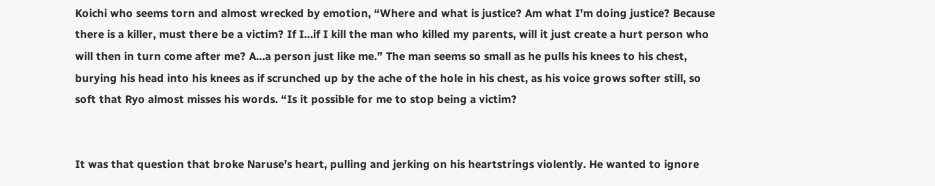Koichi who seems torn and almost wrecked by emotion, “Where and what is justice? Am what I’m doing justice? Because there is a killer, must there be a victim? If I…if I kill the man who killed my parents, will it just create a hurt person who will then in turn come after me? A…a person just like me.” The man seems so small as he pulls his knees to his chest, burying his head into his knees as if scrunched up by the ache of the hole in his chest, as his voice grows softer still, so soft that Ryo almost misses his words. “Is it possible for me to stop being a victim?


It was that question that broke Naruse’s heart, pulling and jerking on his heartstrings violently. He wanted to ignore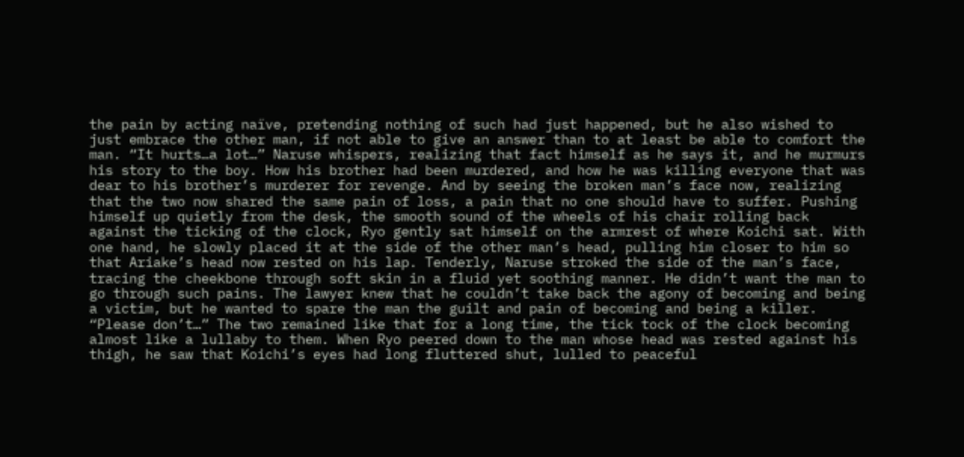the pain by acting naïve, pretending nothing of such had just happened, but he also wished to just embrace the other man, if not able to give an answer than to at least be able to comfort the man. “It hurts…a lot…” Naruse whispers, realizing that fact himself as he says it, and he murmurs his story to the boy. How his brother had been murdered, and how he was killing everyone that was dear to his brother’s murderer for revenge. And by seeing the broken man’s face now, realizing that the two now shared the same pain of loss, a pain that no one should have to suffer. Pushing himself up quietly from the desk, the smooth sound of the wheels of his chair rolling back against the ticking of the clock, Ryo gently sat himself on the armrest of where Koichi sat. With one hand, he slowly placed it at the side of the other man’s head, pulling him closer to him so that Ariake’s head now rested on his lap. Tenderly, Naruse stroked the side of the man’s face, tracing the cheekbone through soft skin in a fluid yet soothing manner. He didn’t want the man to go through such pains. The lawyer knew that he couldn’t take back the agony of becoming and being a victim, but he wanted to spare the man the guilt and pain of becoming and being a killer. “Please don’t…” The two remained like that for a long time, the tick tock of the clock becoming almost like a lullaby to them. When Ryo peered down to the man whose head was rested against his thigh, he saw that Koichi’s eyes had long fluttered shut, lulled to peaceful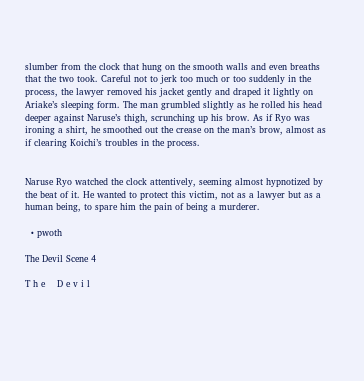slumber from the clock that hung on the smooth walls and even breaths that the two took. Careful not to jerk too much or too suddenly in the process, the lawyer removed his jacket gently and draped it lightly on Ariake’s sleeping form. The man grumbled slightly as he rolled his head deeper against Naruse’s thigh, scrunching up his brow. As if Ryo was ironing a shirt, he smoothed out the crease on the man’s brow, almost as if clearing Koichi’s troubles in the process.


Naruse Ryo watched the clock attentively, seeming almost hypnotized by the beat of it. He wanted to protect this victim, not as a lawyer but as a human being, to spare him the pain of being a murderer.

  • pwoth

The Devil Scene 4

T h e    D e v i l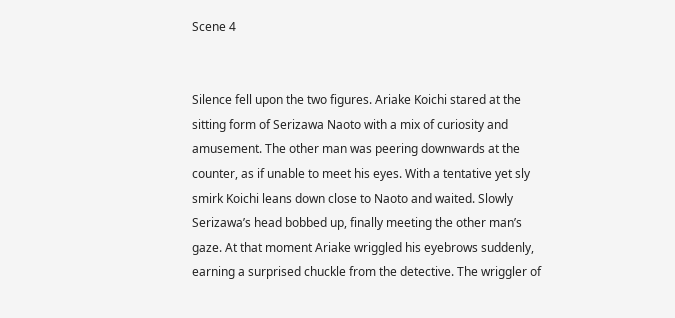Scene 4


Silence fell upon the two figures. Ariake Koichi stared at the sitting form of Serizawa Naoto with a mix of curiosity and amusement. The other man was peering downwards at the counter, as if unable to meet his eyes. With a tentative yet sly smirk Koichi leans down close to Naoto and waited. Slowly Serizawa’s head bobbed up, finally meeting the other man’s gaze. At that moment Ariake wriggled his eyebrows suddenly, earning a surprised chuckle from the detective. The wriggler of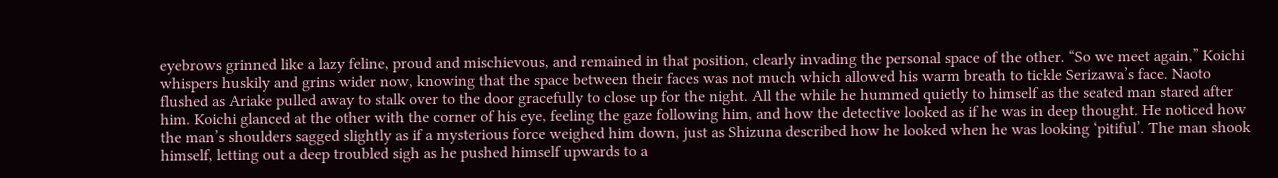eyebrows grinned like a lazy feline, proud and mischievous, and remained in that position, clearly invading the personal space of the other. “So we meet again,” Koichi whispers huskily and grins wider now, knowing that the space between their faces was not much which allowed his warm breath to tickle Serizawa’s face. Naoto flushed as Ariake pulled away to stalk over to the door gracefully to close up for the night. All the while he hummed quietly to himself as the seated man stared after him. Koichi glanced at the other with the corner of his eye, feeling the gaze following him, and how the detective looked as if he was in deep thought. He noticed how the man’s shoulders sagged slightly as if a mysterious force weighed him down, just as Shizuna described how he looked when he was looking ‘pitiful’. The man shook himself, letting out a deep troubled sigh as he pushed himself upwards to a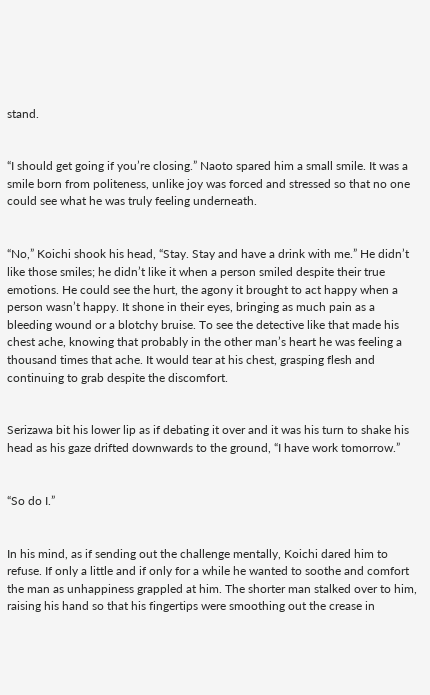stand.


“I should get going if you’re closing.” Naoto spared him a small smile. It was a smile born from politeness, unlike joy was forced and stressed so that no one could see what he was truly feeling underneath.


“No,” Koichi shook his head, “Stay. Stay and have a drink with me.” He didn’t like those smiles; he didn’t like it when a person smiled despite their true emotions. He could see the hurt, the agony it brought to act happy when a person wasn’t happy. It shone in their eyes, bringing as much pain as a bleeding wound or a blotchy bruise. To see the detective like that made his chest ache, knowing that probably in the other man’s heart he was feeling a thousand times that ache. It would tear at his chest, grasping flesh and continuing to grab despite the discomfort.


Serizawa bit his lower lip as if debating it over and it was his turn to shake his head as his gaze drifted downwards to the ground, “I have work tomorrow.”


“So do I.”


In his mind, as if sending out the challenge mentally, Koichi dared him to refuse. If only a little and if only for a while he wanted to soothe and comfort the man as unhappiness grappled at him. The shorter man stalked over to him, raising his hand so that his fingertips were smoothing out the crease in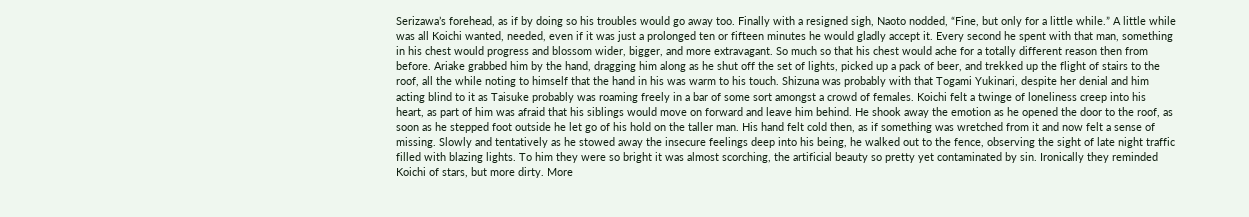Serizawa’s forehead, as if by doing so his troubles would go away too. Finally with a resigned sigh, Naoto nodded, “Fine, but only for a little while.” A little while was all Koichi wanted, needed, even if it was just a prolonged ten or fifteen minutes he would gladly accept it. Every second he spent with that man, something in his chest would progress and blossom wider, bigger, and more extravagant. So much so that his chest would ache for a totally different reason then from before. Ariake grabbed him by the hand, dragging him along as he shut off the set of lights, picked up a pack of beer, and trekked up the flight of stairs to the roof, all the while noting to himself that the hand in his was warm to his touch. Shizuna was probably with that Togami Yukinari, despite her denial and him acting blind to it as Taisuke probably was roaming freely in a bar of some sort amongst a crowd of females. Koichi felt a twinge of loneliness creep into his heart, as part of him was afraid that his siblings would move on forward and leave him behind. He shook away the emotion as he opened the door to the roof, as soon as he stepped foot outside he let go of his hold on the taller man. His hand felt cold then, as if something was wretched from it and now felt a sense of missing. Slowly and tentatively as he stowed away the insecure feelings deep into his being, he walked out to the fence, observing the sight of late night traffic filled with blazing lights. To him they were so bright it was almost scorching, the artificial beauty so pretty yet contaminated by sin. Ironically they reminded Koichi of stars, but more dirty. More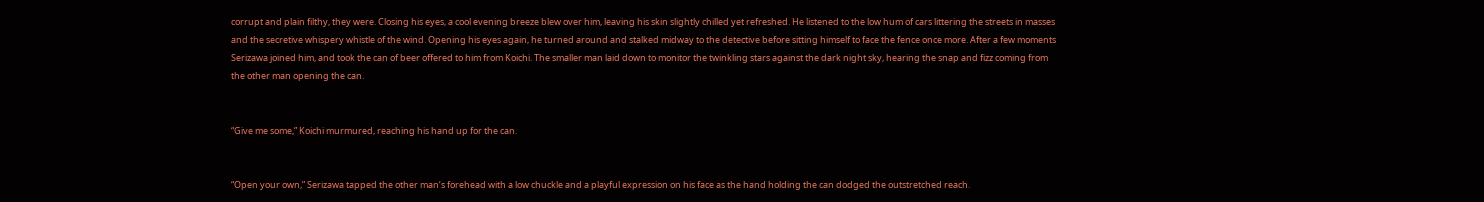corrupt and plain filthy, they were. Closing his eyes, a cool evening breeze blew over him, leaving his skin slightly chilled yet refreshed. He listened to the low hum of cars littering the streets in masses and the secretive whispery whistle of the wind. Opening his eyes again, he turned around and stalked midway to the detective before sitting himself to face the fence once more. After a few moments Serizawa joined him, and took the can of beer offered to him from Koichi. The smaller man laid down to monitor the twinkling stars against the dark night sky, hearing the snap and fizz coming from the other man opening the can.


“Give me some,” Koichi murmured, reaching his hand up for the can.


“Open your own,” Serizawa tapped the other man’s forehead with a low chuckle and a playful expression on his face as the hand holding the can dodged the outstretched reach.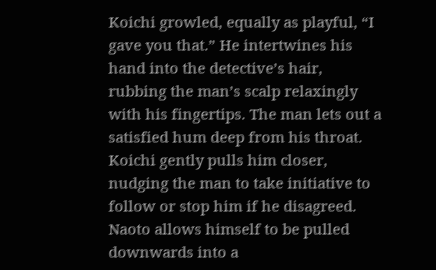Koichi growled, equally as playful, “I gave you that.” He intertwines his hand into the detective’s hair, rubbing the man’s scalp relaxingly with his fingertips. The man lets out a satisfied hum deep from his throat. Koichi gently pulls him closer, nudging the man to take initiative to follow or stop him if he disagreed. Naoto allows himself to be pulled downwards into a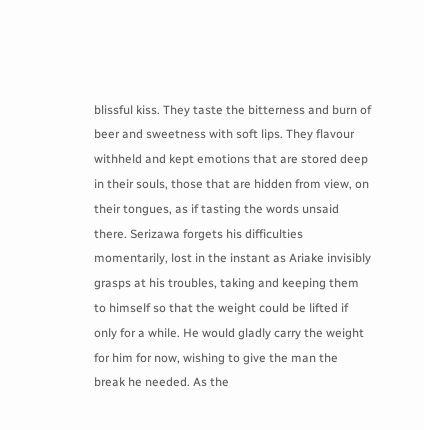blissful kiss. They taste the bitterness and burn of beer and sweetness with soft lips. They flavour withheld and kept emotions that are stored deep in their souls, those that are hidden from view, on their tongues, as if tasting the words unsaid there. Serizawa forgets his difficulties momentarily, lost in the instant as Ariake invisibly grasps at his troubles, taking and keeping them to himself so that the weight could be lifted if only for a while. He would gladly carry the weight for him for now, wishing to give the man the break he needed. As the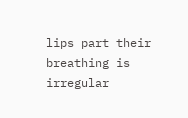lips part their breathing is irregular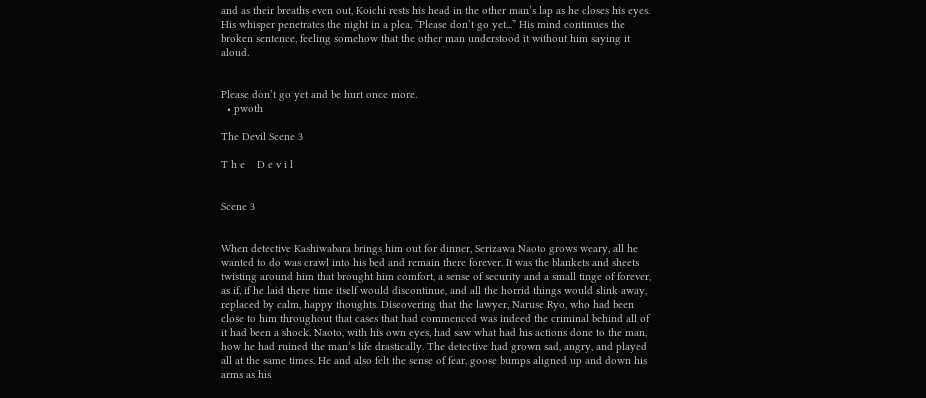and as their breaths even out, Koichi rests his head in the other man’s lap as he closes his eyes. His whisper penetrates the night in a plea, “Please don’t go yet...” His mind continues the broken sentence, feeling somehow that the other man understood it without him saying it aloud.


Please don’t go yet and be hurt once more.
  • pwoth

The Devil Scene 3

T h e    D e v i l


Scene 3


When detective Kashiwabara brings him out for dinner, Serizawa Naoto grows weary, all he wanted to do was crawl into his bed and remain there forever. It was the blankets and sheets twisting around him that brought him comfort, a sense of security and a small tinge of forever, as if, if he laid there time itself would discontinue, and all the horrid things would slink away, replaced by calm, happy thoughts. Discovering that the lawyer, Naruse Ryo, who had been close to him throughout that cases that had commenced was indeed the criminal behind all of it had been a shock. Naoto, with his own eyes, had saw what had his actions done to the man, how he had ruined the man’s life drastically. The detective had grown sad, angry, and played all at the same times. He and also felt the sense of fear, goose bumps aligned up and down his arms as his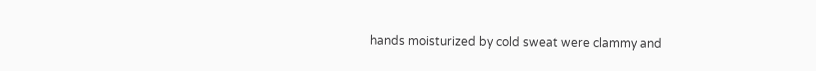hands moisturized by cold sweat were clammy and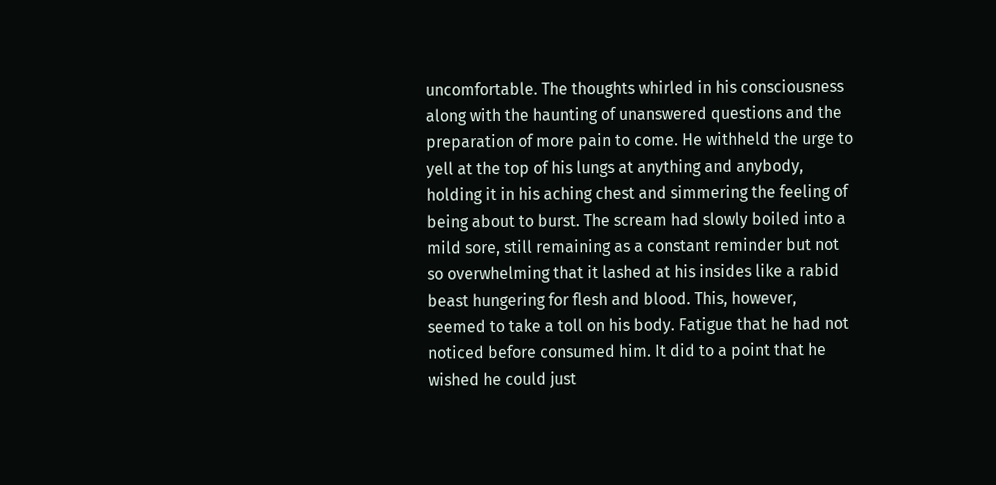uncomfortable. The thoughts whirled in his consciousness along with the haunting of unanswered questions and the preparation of more pain to come. He withheld the urge to yell at the top of his lungs at anything and anybody, holding it in his aching chest and simmering the feeling of being about to burst. The scream had slowly boiled into a mild sore, still remaining as a constant reminder but not so overwhelming that it lashed at his insides like a rabid beast hungering for flesh and blood. This, however, seemed to take a toll on his body. Fatigue that he had not noticed before consumed him. It did to a point that he wished he could just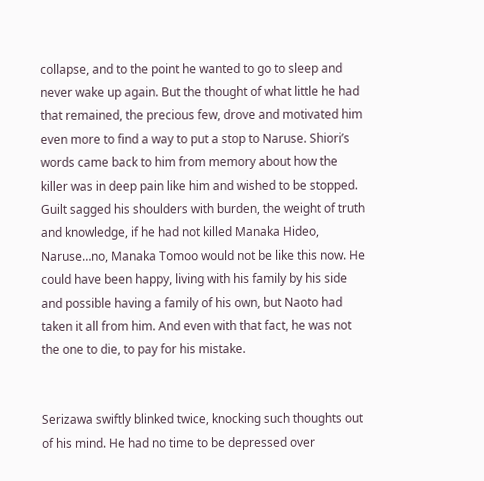collapse, and to the point he wanted to go to sleep and never wake up again. But the thought of what little he had that remained, the precious few, drove and motivated him even more to find a way to put a stop to Naruse. Shiori’s words came back to him from memory about how the killer was in deep pain like him and wished to be stopped. Guilt sagged his shoulders with burden, the weight of truth and knowledge, if he had not killed Manaka Hideo, Naruse…no, Manaka Tomoo would not be like this now. He could have been happy, living with his family by his side and possible having a family of his own, but Naoto had taken it all from him. And even with that fact, he was not the one to die, to pay for his mistake.


Serizawa swiftly blinked twice, knocking such thoughts out of his mind. He had no time to be depressed over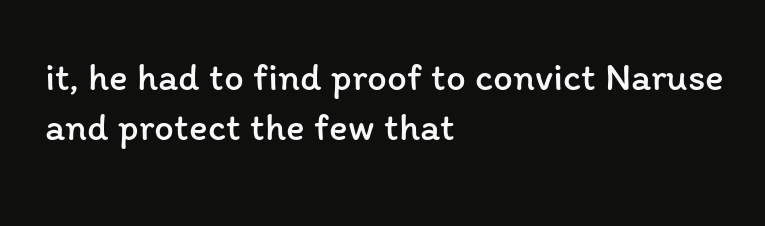it, he had to find proof to convict Naruse and protect the few that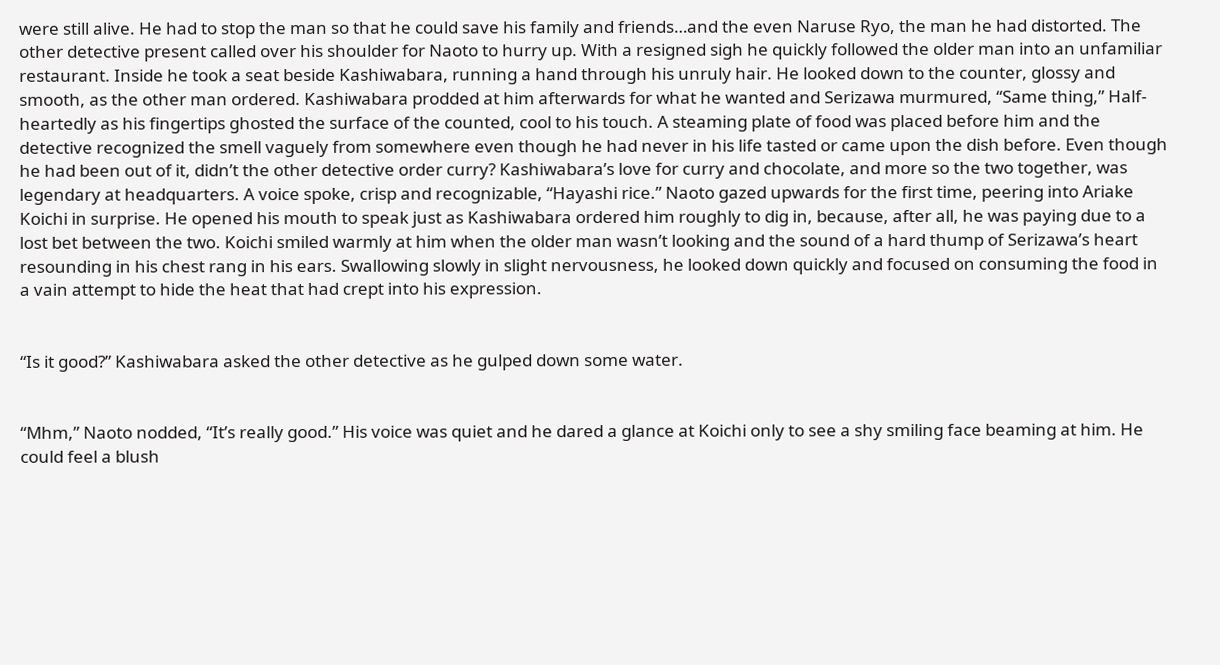were still alive. He had to stop the man so that he could save his family and friends…and the even Naruse Ryo, the man he had distorted. The other detective present called over his shoulder for Naoto to hurry up. With a resigned sigh he quickly followed the older man into an unfamiliar restaurant. Inside he took a seat beside Kashiwabara, running a hand through his unruly hair. He looked down to the counter, glossy and smooth, as the other man ordered. Kashiwabara prodded at him afterwards for what he wanted and Serizawa murmured, “Same thing,” Half-heartedly as his fingertips ghosted the surface of the counted, cool to his touch. A steaming plate of food was placed before him and the detective recognized the smell vaguely from somewhere even though he had never in his life tasted or came upon the dish before. Even though he had been out of it, didn’t the other detective order curry? Kashiwabara’s love for curry and chocolate, and more so the two together, was legendary at headquarters. A voice spoke, crisp and recognizable, “Hayashi rice.” Naoto gazed upwards for the first time, peering into Ariake Koichi in surprise. He opened his mouth to speak just as Kashiwabara ordered him roughly to dig in, because, after all, he was paying due to a lost bet between the two. Koichi smiled warmly at him when the older man wasn’t looking and the sound of a hard thump of Serizawa’s heart resounding in his chest rang in his ears. Swallowing slowly in slight nervousness, he looked down quickly and focused on consuming the food in a vain attempt to hide the heat that had crept into his expression.


“Is it good?” Kashiwabara asked the other detective as he gulped down some water.


“Mhm,” Naoto nodded, “It’s really good.” His voice was quiet and he dared a glance at Koichi only to see a shy smiling face beaming at him. He could feel a blush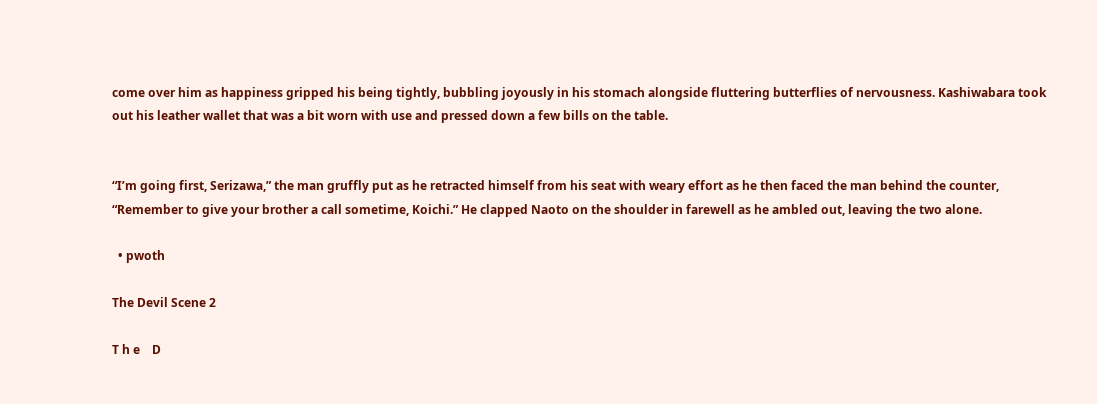come over him as happiness gripped his being tightly, bubbling joyously in his stomach alongside fluttering butterflies of nervousness. Kashiwabara took out his leather wallet that was a bit worn with use and pressed down a few bills on the table.


“I’m going first, Serizawa,” the man gruffly put as he retracted himself from his seat with weary effort as he then faced the man behind the counter, “Remember to give your brother a call sometime, Koichi.” He clapped Naoto on the shoulder in farewell as he ambled out, leaving the two alone.

  • pwoth

The Devil Scene 2

T h e    D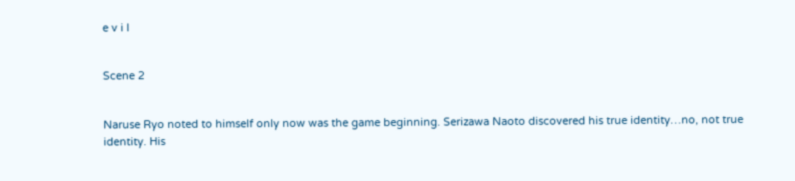e v i l


Scene 2


Naruse Ryo noted to himself only now was the game beginning. Serizawa Naoto discovered his true identity…no, not true identity. His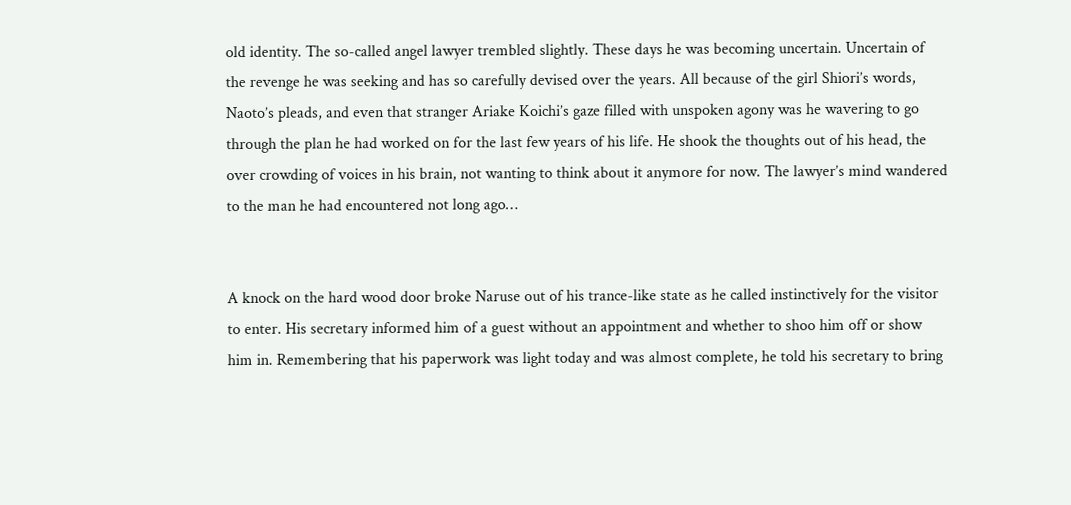old identity. The so-called angel lawyer trembled slightly. These days he was becoming uncertain. Uncertain of the revenge he was seeking and has so carefully devised over the years. All because of the girl Shiori’s words, Naoto’s pleads, and even that stranger Ariake Koichi’s gaze filled with unspoken agony was he wavering to go through the plan he had worked on for the last few years of his life. He shook the thoughts out of his head, the over crowding of voices in his brain, not wanting to think about it anymore for now. The lawyer’s mind wandered to the man he had encountered not long ago…


A knock on the hard wood door broke Naruse out of his trance-like state as he called instinctively for the visitor to enter. His secretary informed him of a guest without an appointment and whether to shoo him off or show him in. Remembering that his paperwork was light today and was almost complete, he told his secretary to bring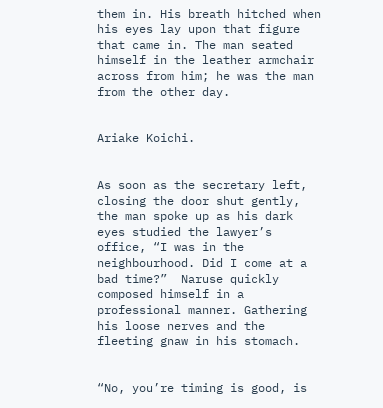them in. His breath hitched when his eyes lay upon that figure that came in. The man seated himself in the leather armchair across from him; he was the man from the other day.


Ariake Koichi.


As soon as the secretary left, closing the door shut gently, the man spoke up as his dark eyes studied the lawyer’s office, “I was in the neighbourhood. Did I come at a bad time?”  Naruse quickly composed himself in a professional manner. Gathering his loose nerves and the fleeting gnaw in his stomach.


“No, you’re timing is good, is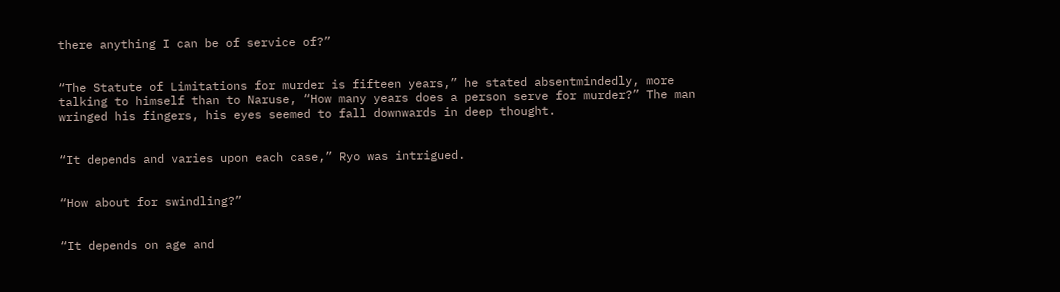there anything I can be of service of?”


“The Statute of Limitations for murder is fifteen years,” he stated absentmindedly, more talking to himself than to Naruse, “How many years does a person serve for murder?” The man wringed his fingers, his eyes seemed to fall downwards in deep thought.


“It depends and varies upon each case,” Ryo was intrigued.


“How about for swindling?”


“It depends on age and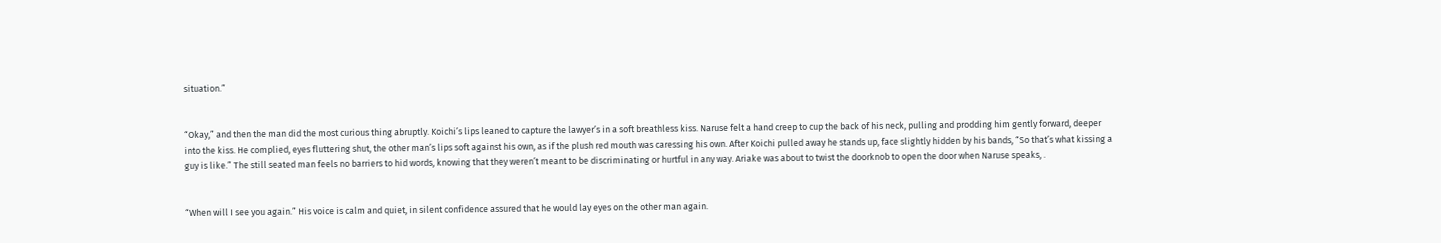situation.”


“Okay,” and then the man did the most curious thing abruptly. Koichi’s lips leaned to capture the lawyer’s in a soft breathless kiss. Naruse felt a hand creep to cup the back of his neck, pulling and prodding him gently forward, deeper into the kiss. He complied, eyes fluttering shut, the other man’s lips soft against his own, as if the plush red mouth was caressing his own. After Koichi pulled away he stands up, face slightly hidden by his bands, “So that’s what kissing a guy is like.” The still seated man feels no barriers to hid words, knowing that they weren’t meant to be discriminating or hurtful in any way. Ariake was about to twist the doorknob to open the door when Naruse speaks, .


“When will I see you again.” His voice is calm and quiet, in silent confidence assured that he would lay eyes on the other man again.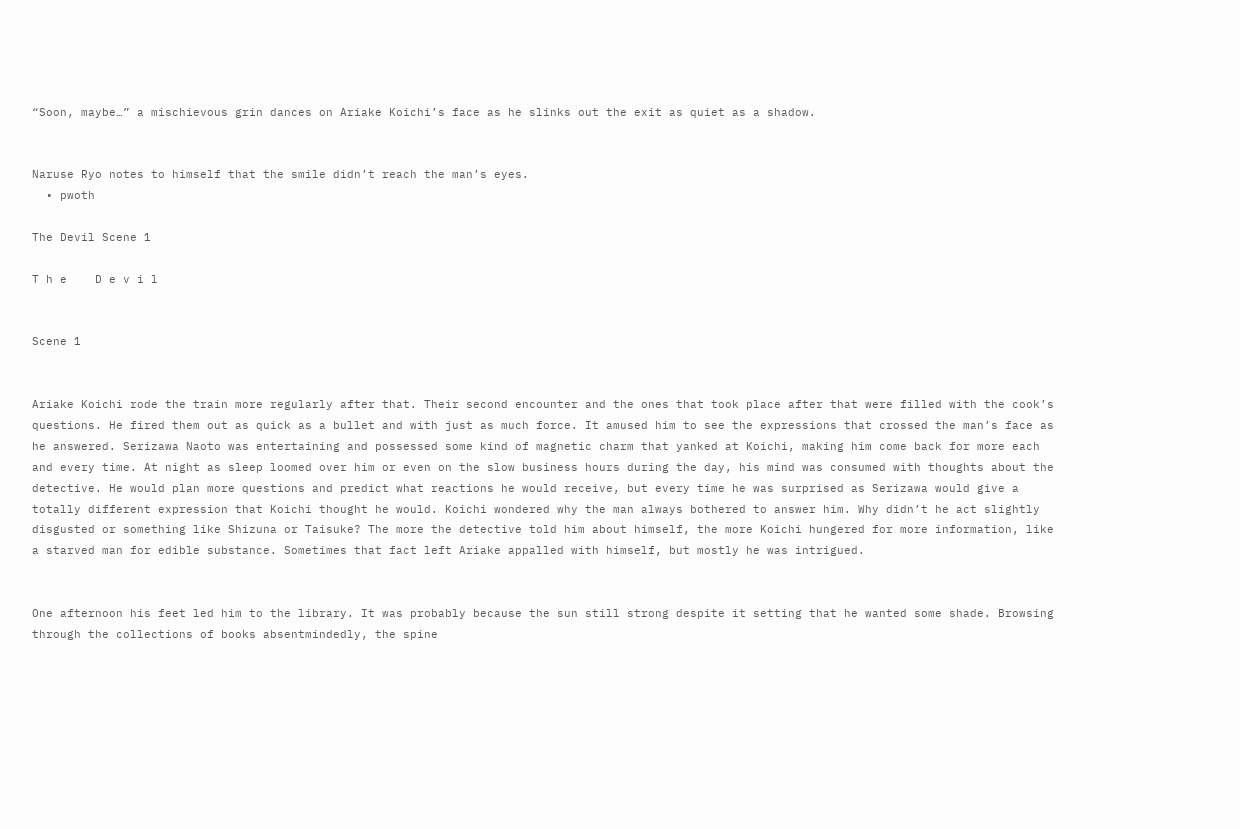“Soon, maybe…” a mischievous grin dances on Ariake Koichi’s face as he slinks out the exit as quiet as a shadow.


Naruse Ryo notes to himself that the smile didn’t reach the man’s eyes.
  • pwoth

The Devil Scene 1

T h e    D e v i l


Scene 1


Ariake Koichi rode the train more regularly after that. Their second encounter and the ones that took place after that were filled with the cook’s questions. He fired them out as quick as a bullet and with just as much force. It amused him to see the expressions that crossed the man’s face as he answered. Serizawa Naoto was entertaining and possessed some kind of magnetic charm that yanked at Koichi, making him come back for more each and every time. At night as sleep loomed over him or even on the slow business hours during the day, his mind was consumed with thoughts about the detective. He would plan more questions and predict what reactions he would receive, but every time he was surprised as Serizawa would give a totally different expression that Koichi thought he would. Koichi wondered why the man always bothered to answer him. Why didn’t he act slightly disgusted or something like Shizuna or Taisuke? The more the detective told him about himself, the more Koichi hungered for more information, like a starved man for edible substance. Sometimes that fact left Ariake appalled with himself, but mostly he was intrigued.


One afternoon his feet led him to the library. It was probably because the sun still strong despite it setting that he wanted some shade. Browsing through the collections of books absentmindedly, the spine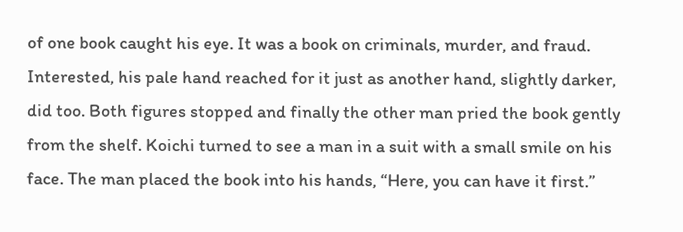of one book caught his eye. It was a book on criminals, murder, and fraud. Interested, his pale hand reached for it just as another hand, slightly darker, did too. Both figures stopped and finally the other man pried the book gently from the shelf. Koichi turned to see a man in a suit with a small smile on his face. The man placed the book into his hands, “Here, you can have it first.”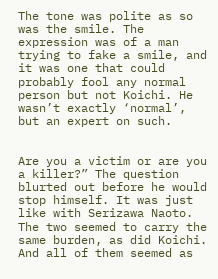The tone was polite as so was the smile. The expression was of a man trying to fake a smile, and it was one that could probably fool any normal person but not Koichi. He wasn’t exactly ‘normal’, but an expert on such.


Are you a victim or are you a killer?” The question blurted out before he would stop himself. It was just like with Serizawa Naoto. The two seemed to carry the same burden, as did Koichi. And all of them seemed as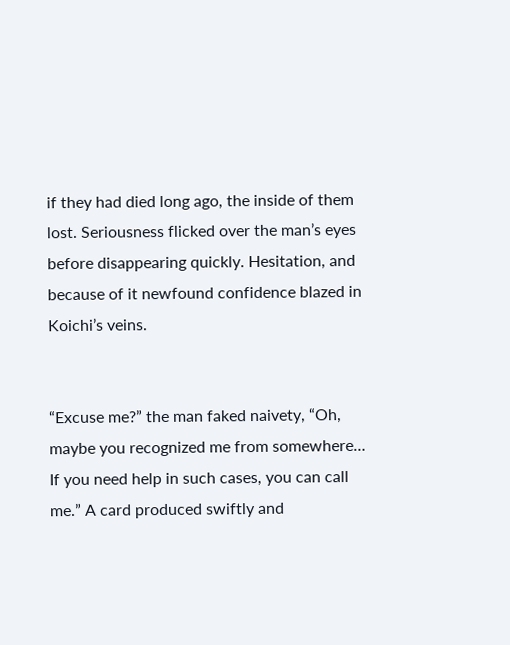if they had died long ago, the inside of them lost. Seriousness flicked over the man’s eyes before disappearing quickly. Hesitation, and because of it newfound confidence blazed in Koichi’s veins.


“Excuse me?” the man faked naivety, “Oh, maybe you recognized me from somewhere… If you need help in such cases, you can call me.” A card produced swiftly and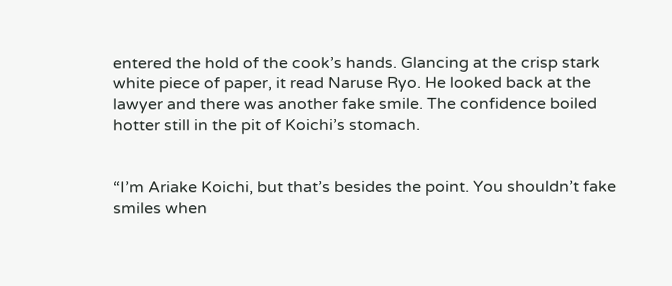entered the hold of the cook’s hands. Glancing at the crisp stark white piece of paper, it read Naruse Ryo. He looked back at the lawyer and there was another fake smile. The confidence boiled hotter still in the pit of Koichi’s stomach.


“I’m Ariake Koichi, but that’s besides the point. You shouldn’t fake smiles when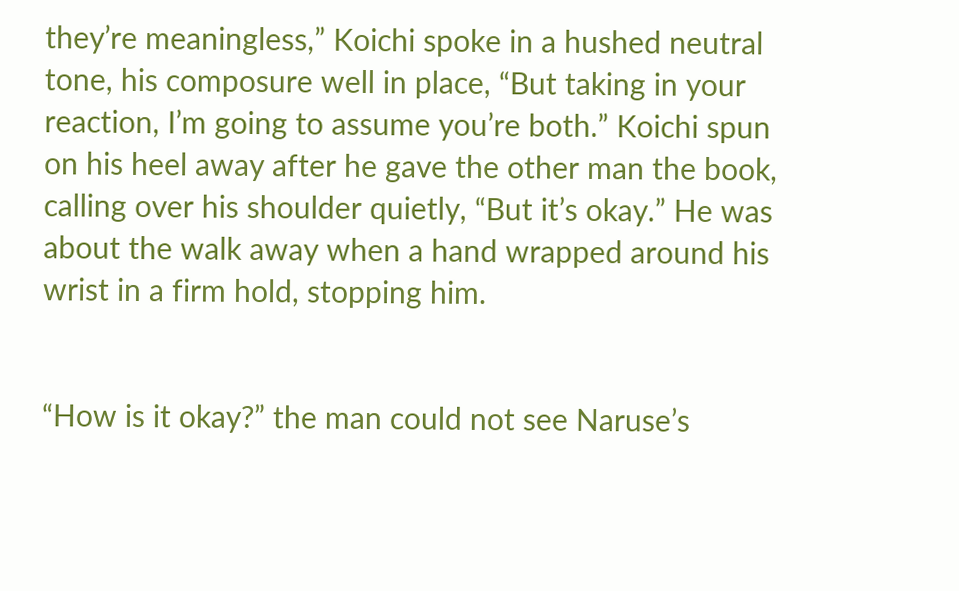they’re meaningless,” Koichi spoke in a hushed neutral tone, his composure well in place, “But taking in your reaction, I’m going to assume you’re both.” Koichi spun on his heel away after he gave the other man the book, calling over his shoulder quietly, “But it’s okay.” He was about the walk away when a hand wrapped around his wrist in a firm hold, stopping him.


“How is it okay?” the man could not see Naruse’s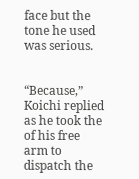face but the tone he used was serious.


“Because,” Koichi replied as he took the of his free arm to dispatch the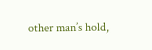other man’s hold,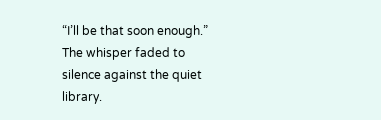“I’ll be that soon enough.” The whisper faded to silence against the quiet library.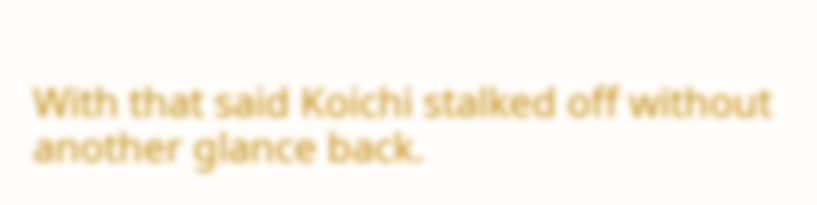With that said Koichi stalked off without another glance back.